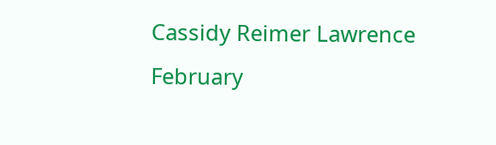Cassidy Reimer Lawrence February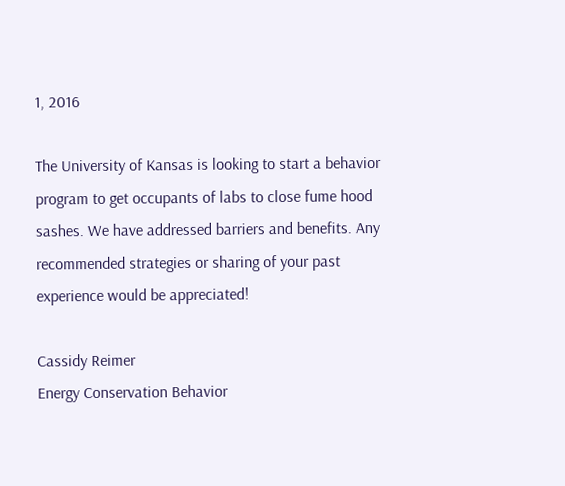1, 2016

The University of Kansas is looking to start a behavior program to get occupants of labs to close fume hood sashes. We have addressed barriers and benefits. Any recommended strategies or sharing of your past experience would be appreciated!

Cassidy Reimer
Energy Conservation Behavior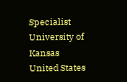Specialist
University of Kansas
United States